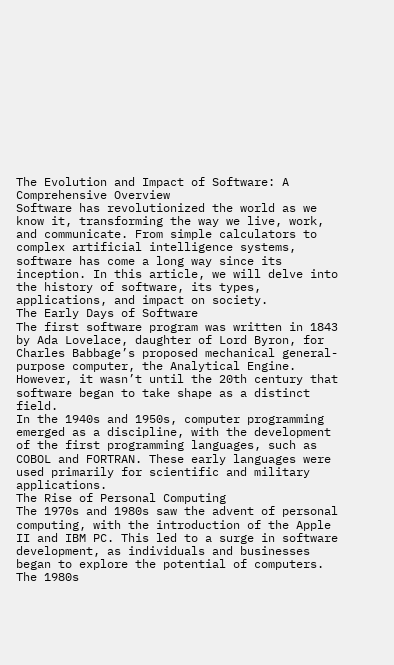The Evolution and Impact of Software: A Comprehensive Overview
Software has revolutionized the world as we know it, transforming the way we live, work, and communicate. From simple calculators to complex artificial intelligence systems, software has come a long way since its inception. In this article, we will delve into the history of software, its types, applications, and impact on society.
The Early Days of Software
The first software program was written in 1843 by Ada Lovelace, daughter of Lord Byron, for Charles Babbage’s proposed mechanical general-purpose computer, the Analytical Engine. However, it wasn’t until the 20th century that software began to take shape as a distinct field.
In the 1940s and 1950s, computer programming emerged as a discipline, with the development of the first programming languages, such as COBOL and FORTRAN. These early languages were used primarily for scientific and military applications.
The Rise of Personal Computing
The 1970s and 1980s saw the advent of personal computing, with the introduction of the Apple II and IBM PC. This led to a surge in software development, as individuals and businesses began to explore the potential of computers.
The 1980s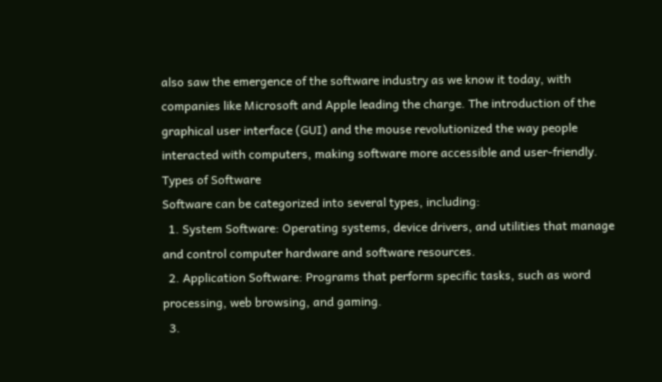also saw the emergence of the software industry as we know it today, with companies like Microsoft and Apple leading the charge. The introduction of the graphical user interface (GUI) and the mouse revolutionized the way people interacted with computers, making software more accessible and user-friendly.
Types of Software
Software can be categorized into several types, including:
  1. System Software: Operating systems, device drivers, and utilities that manage and control computer hardware and software resources.
  2. Application Software: Programs that perform specific tasks, such as word processing, web browsing, and gaming.
  3.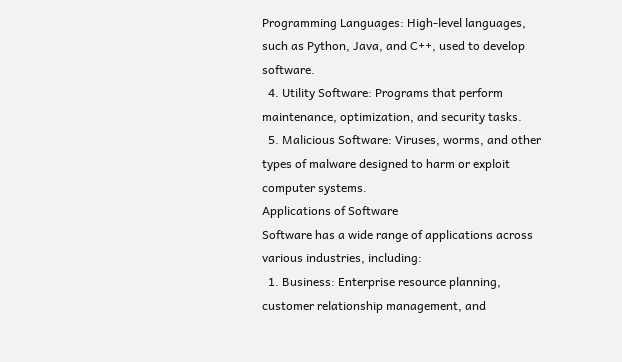Programming Languages: High-level languages, such as Python, Java, and C++, used to develop software.
  4. Utility Software: Programs that perform maintenance, optimization, and security tasks.
  5. Malicious Software: Viruses, worms, and other types of malware designed to harm or exploit computer systems.
Applications of Software
Software has a wide range of applications across various industries, including:
  1. Business: Enterprise resource planning, customer relationship management, and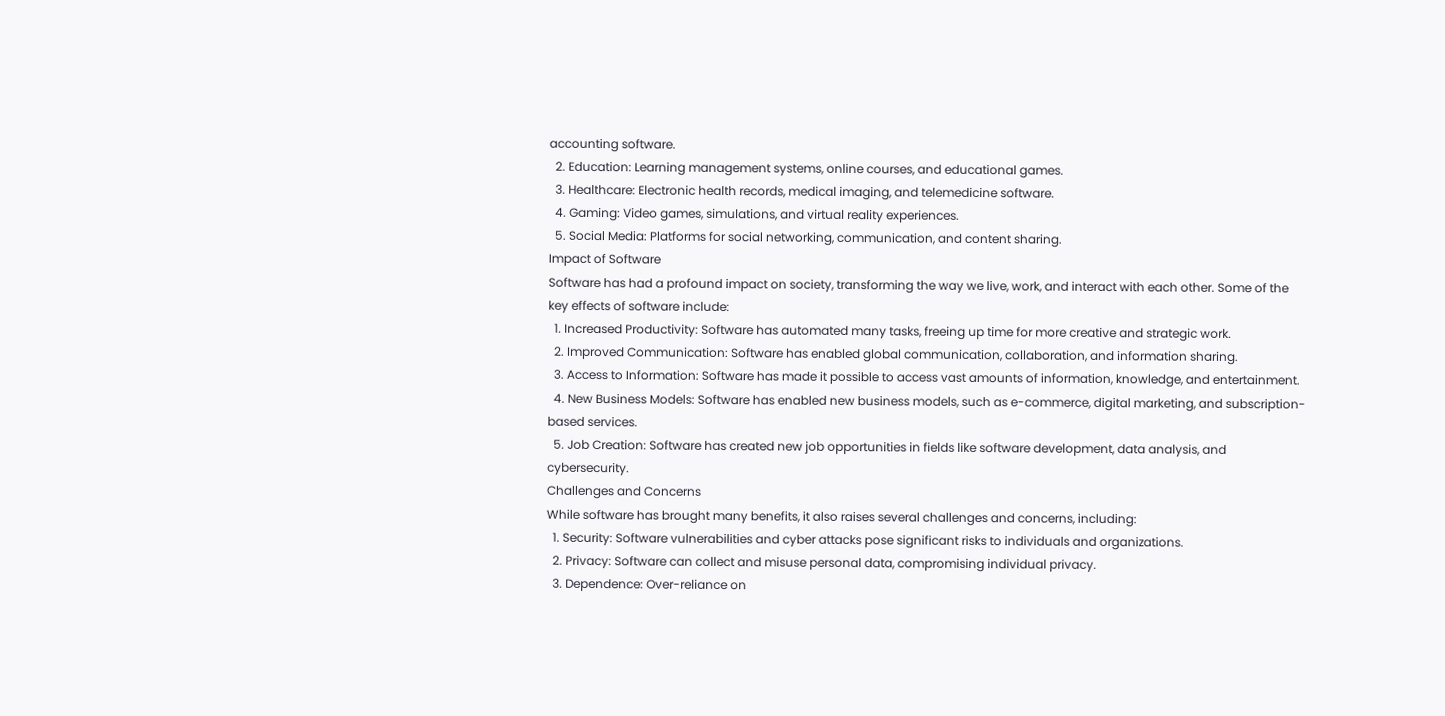accounting software.
  2. Education: Learning management systems, online courses, and educational games.
  3. Healthcare: Electronic health records, medical imaging, and telemedicine software.
  4. Gaming: Video games, simulations, and virtual reality experiences.
  5. Social Media: Platforms for social networking, communication, and content sharing.
Impact of Software
Software has had a profound impact on society, transforming the way we live, work, and interact with each other. Some of the key effects of software include:
  1. Increased Productivity: Software has automated many tasks, freeing up time for more creative and strategic work.
  2. Improved Communication: Software has enabled global communication, collaboration, and information sharing.
  3. Access to Information: Software has made it possible to access vast amounts of information, knowledge, and entertainment.
  4. New Business Models: Software has enabled new business models, such as e-commerce, digital marketing, and subscription-based services.
  5. Job Creation: Software has created new job opportunities in fields like software development, data analysis, and cybersecurity.
Challenges and Concerns
While software has brought many benefits, it also raises several challenges and concerns, including:
  1. Security: Software vulnerabilities and cyber attacks pose significant risks to individuals and organizations.
  2. Privacy: Software can collect and misuse personal data, compromising individual privacy.
  3. Dependence: Over-reliance on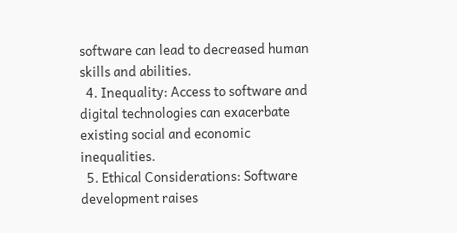software can lead to decreased human skills and abilities.
  4. Inequality: Access to software and digital technologies can exacerbate existing social and economic inequalities.
  5. Ethical Considerations: Software development raises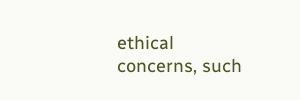ethical concerns, such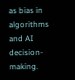as bias in algorithms and AI decision-making.